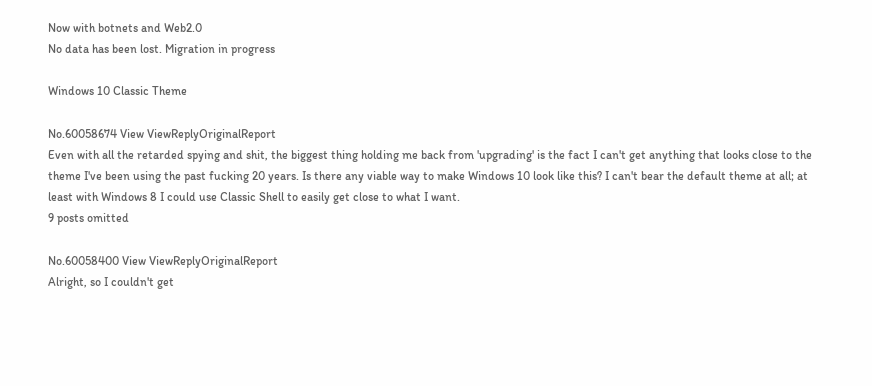Now with botnets and Web2.0
No data has been lost. Migration in progress

Windows 10 Classic Theme

No.60058674 View ViewReplyOriginalReport
Even with all the retarded spying and shit, the biggest thing holding me back from 'upgrading' is the fact I can't get anything that looks close to the theme I've been using the past fucking 20 years. Is there any viable way to make Windows 10 look like this? I can't bear the default theme at all; at least with Windows 8 I could use Classic Shell to easily get close to what I want.
9 posts omitted

No.60058400 View ViewReplyOriginalReport
Alright, so I couldn't get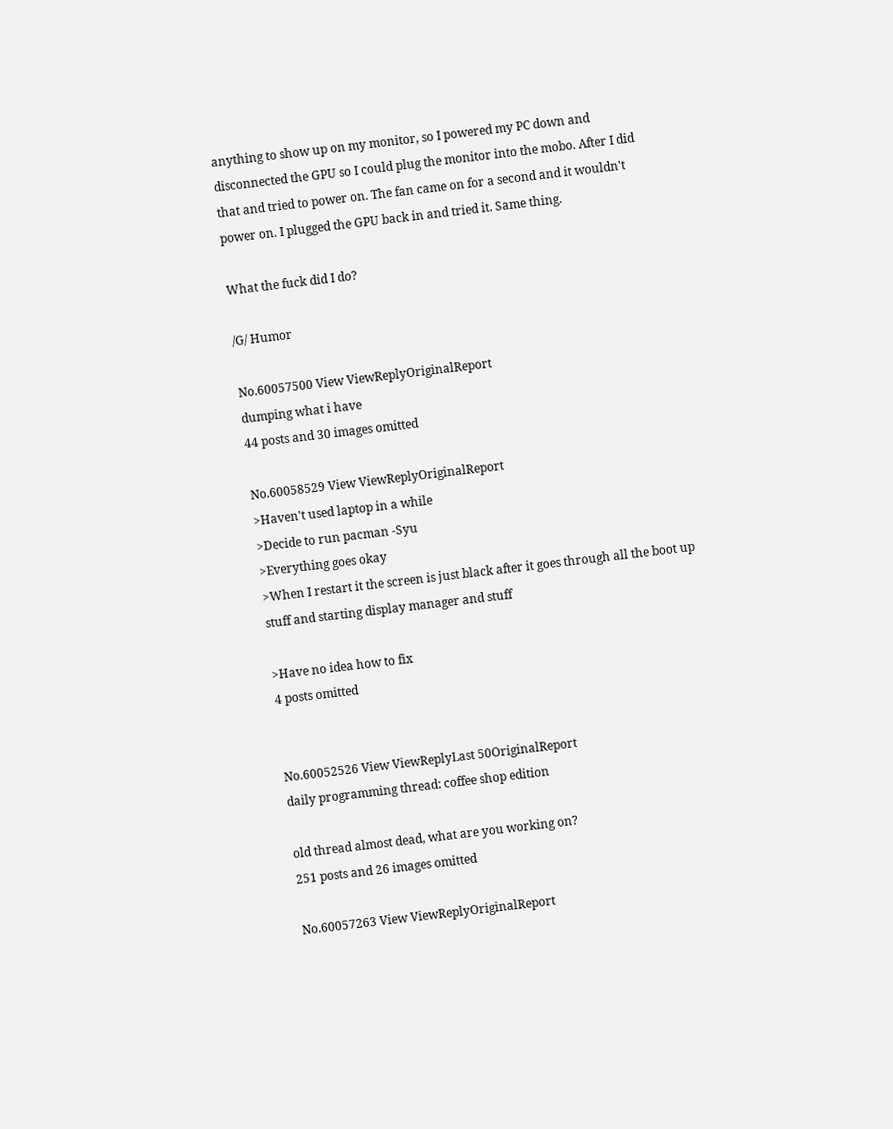anything to show up on my monitor, so I powered my PC down and disconnected the GPU so I could plug the monitor into the mobo. After I did that and tried to power on. The fan came on for a second and it wouldn't power on. I plugged the GPU back in and tried it. Same thing.

What the fuck did I do?

/G/ Humor

No.60057500 View ViewReplyOriginalReport
dumping what i have
44 posts and 30 images omitted

No.60058529 View ViewReplyOriginalReport
>Haven't used laptop in a while
>Decide to run pacman -Syu
>Everything goes okay
>When I restart it the screen is just black after it goes through all the boot up stuff and starting display manager and stuff

>Have no idea how to fix
4 posts omitted


No.60052526 View ViewReplyLast 50OriginalReport
daily programming thread: coffee shop edition

old thread almost dead, what are you working on?
251 posts and 26 images omitted

No.60057263 View ViewReplyOriginalReport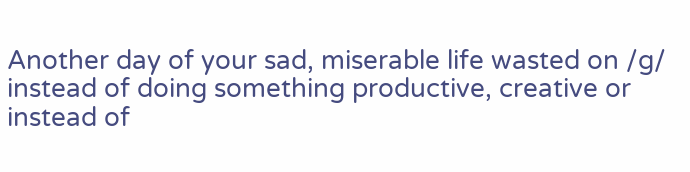Another day of your sad, miserable life wasted on /g/ instead of doing something productive, creative or instead of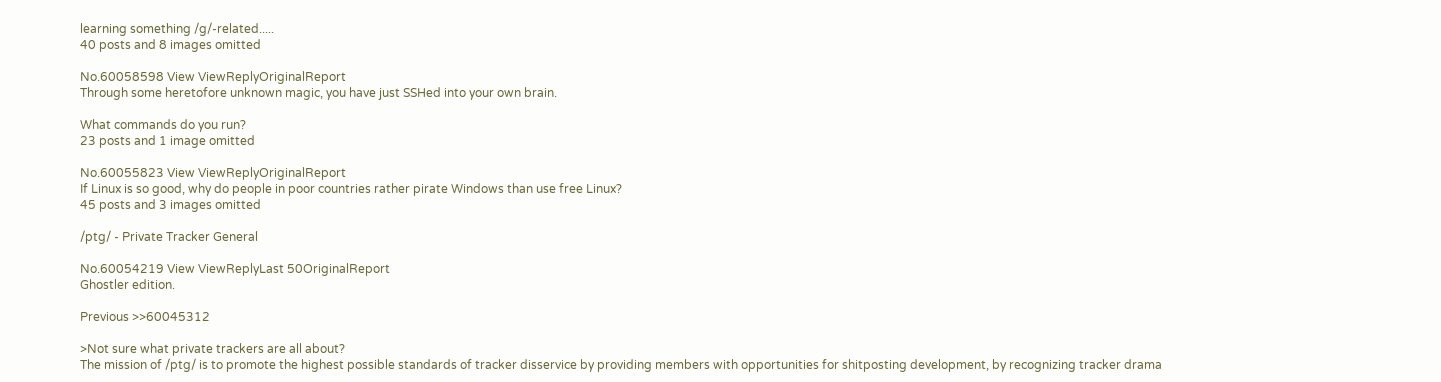learning something /g/-related.....
40 posts and 8 images omitted

No.60058598 View ViewReplyOriginalReport
Through some heretofore unknown magic, you have just SSHed into your own brain.

What commands do you run?
23 posts and 1 image omitted

No.60055823 View ViewReplyOriginalReport
If Linux is so good, why do people in poor countries rather pirate Windows than use free Linux?
45 posts and 3 images omitted

/ptg/ - Private Tracker General

No.60054219 View ViewReplyLast 50OriginalReport
Ghostler edition.

Previous >>60045312

>Not sure what private trackers are all about?
The mission of /ptg/ is to promote the highest possible standards of tracker disservice by providing members with opportunities for shitposting development, by recognizing tracker drama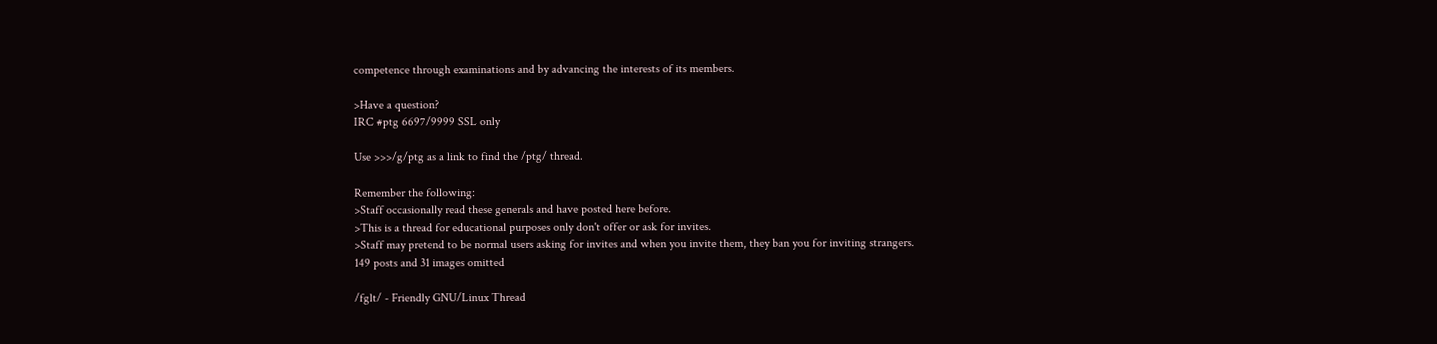competence through examinations and by advancing the interests of its members.

>Have a question?
IRC #ptg 6697/9999 SSL only

Use >>>/g/ptg as a link to find the /ptg/ thread.

Remember the following:
>Staff occasionally read these generals and have posted here before.
>This is a thread for educational purposes only don't offer or ask for invites.
>Staff may pretend to be normal users asking for invites and when you invite them, they ban you for inviting strangers.
149 posts and 31 images omitted

/fglt/ - Friendly GNU/Linux Thread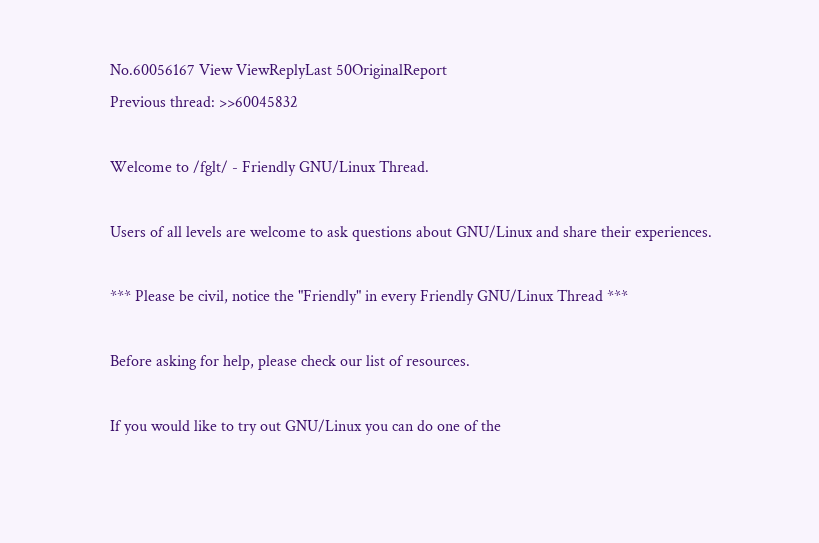No.60056167 View ViewReplyLast 50OriginalReport
Previous thread: >>60045832

Welcome to /fglt/ - Friendly GNU/Linux Thread.

Users of all levels are welcome to ask questions about GNU/Linux and share their experiences.

*** Please be civil, notice the "Friendly" in every Friendly GNU/Linux Thread ***

Before asking for help, please check our list of resources.

If you would like to try out GNU/Linux you can do one of the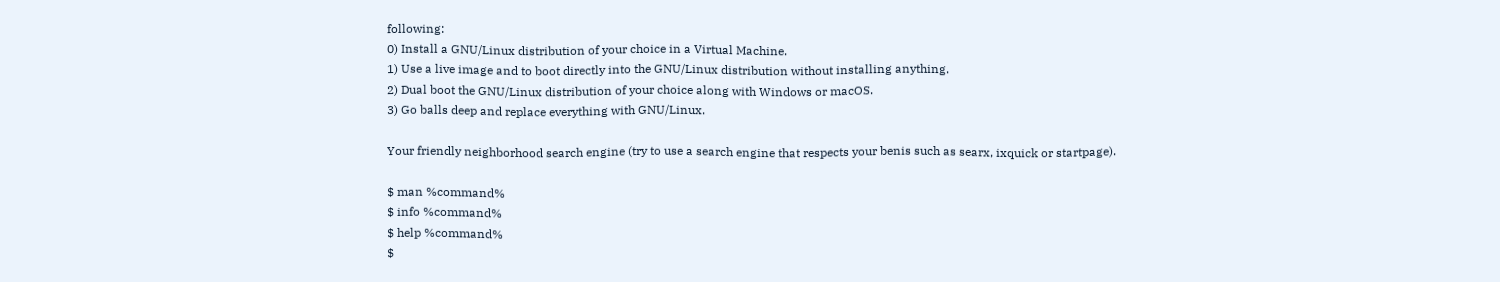following:
0) Install a GNU/Linux distribution of your choice in a Virtual Machine.
1) Use a live image and to boot directly into the GNU/Linux distribution without installing anything.
2) Dual boot the GNU/Linux distribution of your choice along with Windows or macOS.
3) Go balls deep and replace everything with GNU/Linux.

Your friendly neighborhood search engine (try to use a search engine that respects your benis such as searx, ixquick or startpage).

$ man %command%
$ info %command%
$ help %command%
$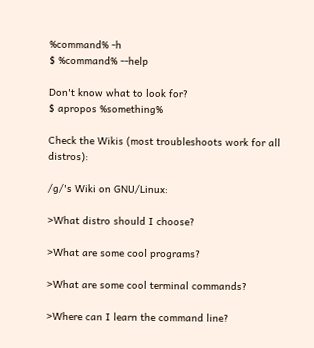%command% -h
$ %command% --help

Don't know what to look for?
$ apropos %something%

Check the Wikis (most troubleshoots work for all distros):

/g/'s Wiki on GNU/Linux:

>What distro should I choose?

>What are some cool programs?

>What are some cool terminal commands?

>Where can I learn the command line?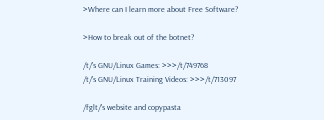>Where can I learn more about Free Software?

>How to break out of the botnet?

/t/'s GNU/Linux Games: >>>/t/749768
/t/'s GNU/Linux Training Videos: >>>/t/713097

/fglt/'s website and copypasta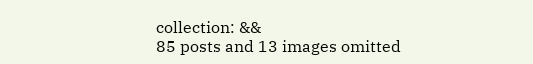collection: &&
85 posts and 13 images omitted